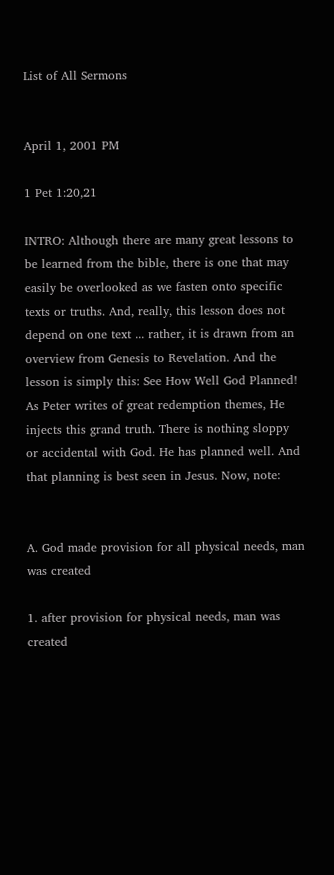List of All Sermons


April 1, 2001 PM

1 Pet 1:20,21

INTRO: Although there are many great lessons to be learned from the bible, there is one that may easily be overlooked as we fasten onto specific texts or truths. And, really, this lesson does not depend on one text ... rather, it is drawn from an overview from Genesis to Revelation. And the lesson is simply this: See How Well God Planned! As Peter writes of great redemption themes, He injects this grand truth. There is nothing sloppy or accidental with God. He has planned well. And that planning is best seen in Jesus. Now, note:


A. God made provision for all physical needs, man was created

1. after provision for physical needs, man was created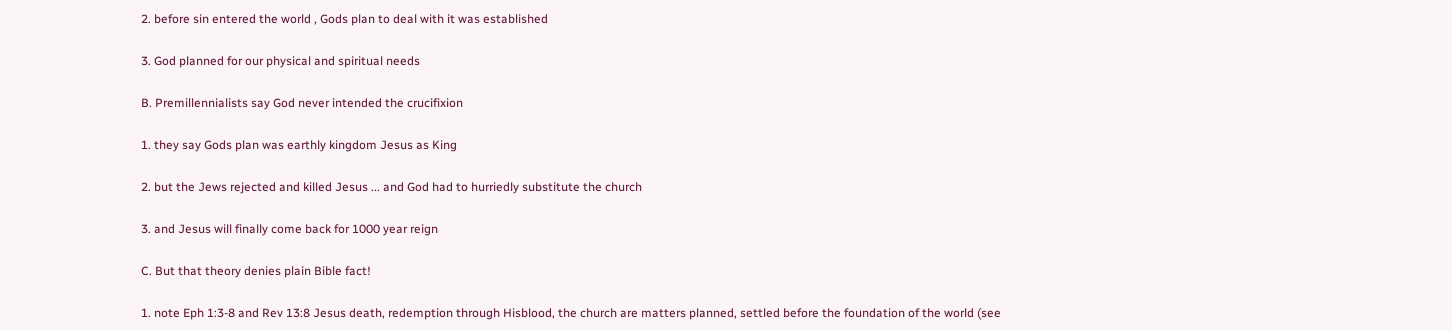2. before sin entered the world , Gods plan to deal with it was established

3. God planned for our physical and spiritual needs

B. Premillennialists say God never intended the crucifixion

1. they say Gods plan was earthly kingdom Jesus as King

2. but the Jews rejected and killed Jesus ... and God had to hurriedly substitute the church

3. and Jesus will finally come back for 1000 year reign

C. But that theory denies plain Bible fact!

1. note Eph 1:3-8 and Rev 13:8 Jesus death, redemption through Hisblood, the church are matters planned, settled before the foundation of the world (see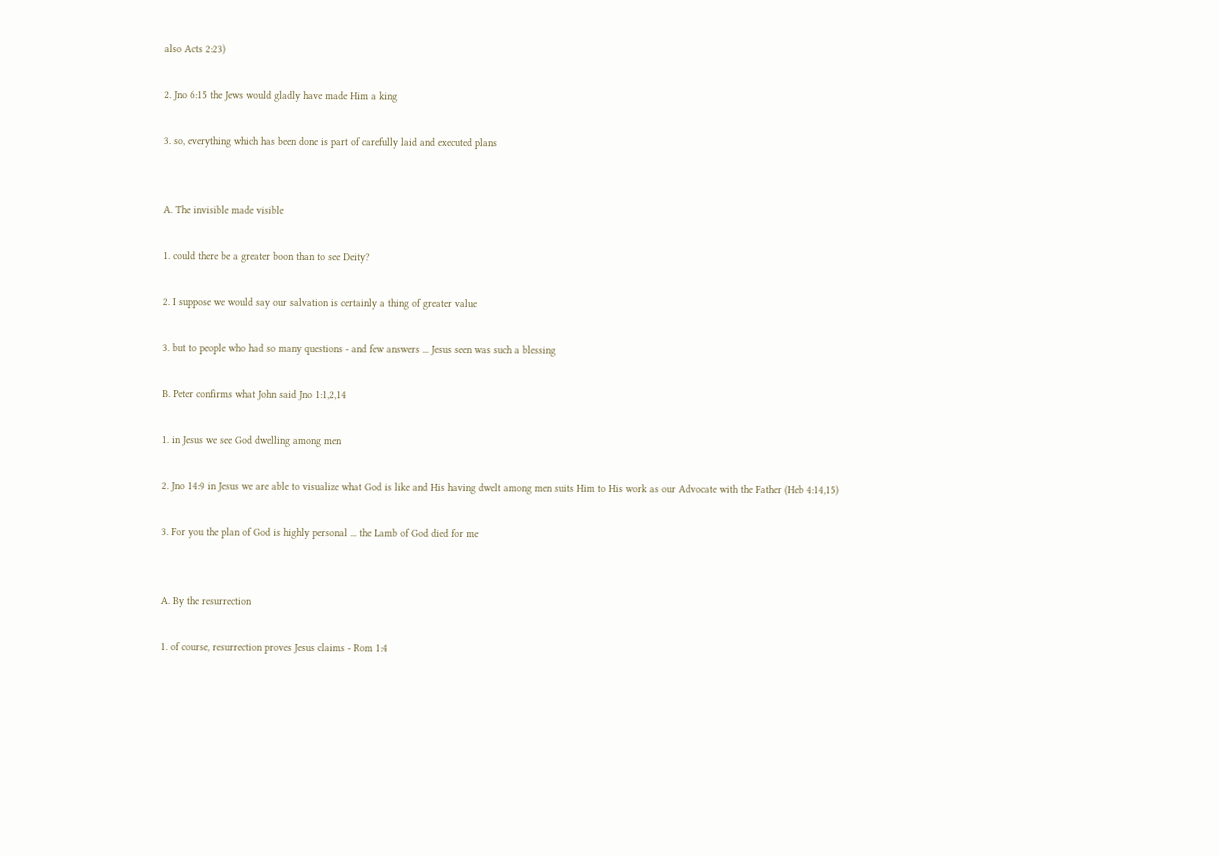also Acts 2:23)

2. Jno 6:15 the Jews would gladly have made Him a king

3. so, everything which has been done is part of carefully laid and executed plans


A. The invisible made visible

1. could there be a greater boon than to see Deity?

2. I suppose we would say our salvation is certainly a thing of greater value

3. but to people who had so many questions - and few answers ... Jesus seen was such a blessing

B. Peter confirms what John said Jno 1:1,2,14

1. in Jesus we see God dwelling among men

2. Jno 14:9 in Jesus we are able to visualize what God is like and His having dwelt among men suits Him to His work as our Advocate with the Father (Heb 4:14,15)

3. For you the plan of God is highly personal ... the Lamb of God died for me


A. By the resurrection

1. of course, resurrection proves Jesus claims - Rom 1:4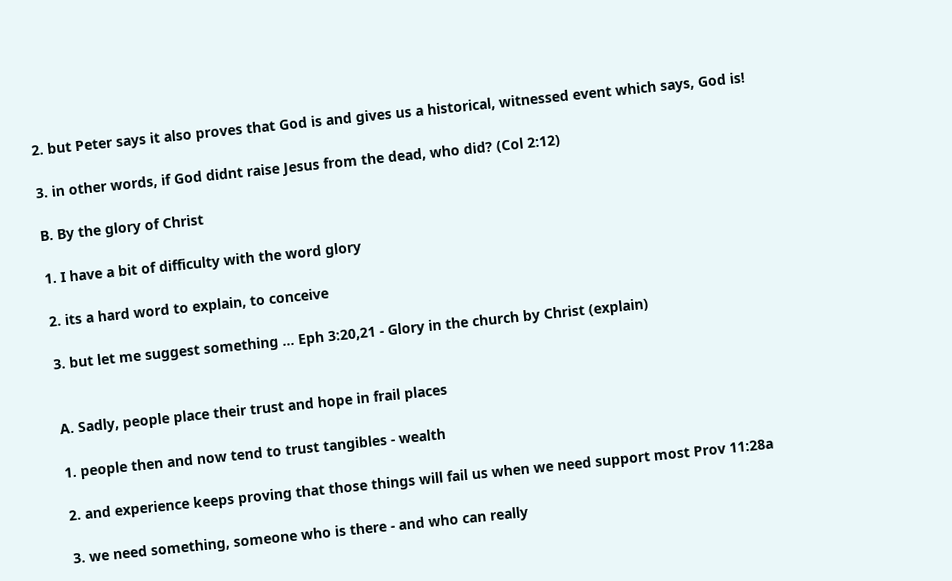2. but Peter says it also proves that God is and gives us a historical, witnessed event which says, God is!

3. in other words, if God didnt raise Jesus from the dead, who did? (Col 2:12)

B. By the glory of Christ

1. I have a bit of difficulty with the word glory

2. its a hard word to explain, to conceive

3. but let me suggest something ... Eph 3:20,21 - Glory in the church by Christ (explain)


A. Sadly, people place their trust and hope in frail places

1. people then and now tend to trust tangibles - wealth

2. and experience keeps proving that those things will fail us when we need support most Prov 11:28a

3. we need something, someone who is there - and who can really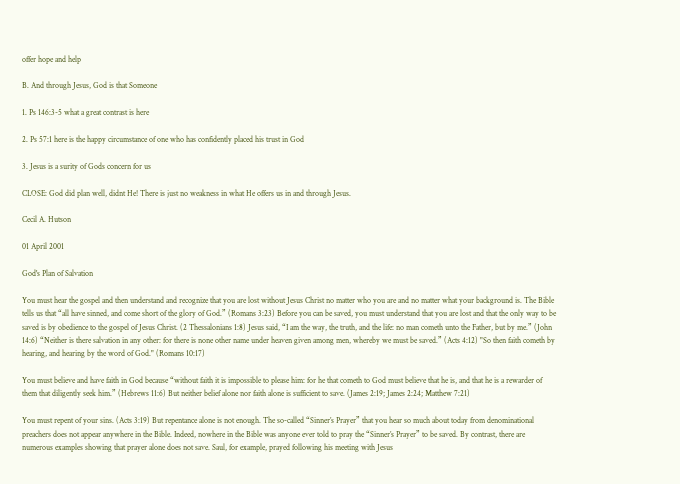offer hope and help

B. And through Jesus, God is that Someone

1. Ps 146:3-5 what a great contrast is here

2. Ps 57:1 here is the happy circumstance of one who has confidently placed his trust in God

3. Jesus is a surity of Gods concern for us

CLOSE: God did plan well, didnt He! There is just no weakness in what He offers us in and through Jesus.

Cecil A. Hutson

01 April 2001

God's Plan of Salvation

You must hear the gospel and then understand and recognize that you are lost without Jesus Christ no matter who you are and no matter what your background is. The Bible tells us that “all have sinned, and come short of the glory of God.” (Romans 3:23) Before you can be saved, you must understand that you are lost and that the only way to be saved is by obedience to the gospel of Jesus Christ. (2 Thessalonians 1:8) Jesus said, “I am the way, the truth, and the life: no man cometh unto the Father, but by me.” (John 14:6) “Neither is there salvation in any other: for there is none other name under heaven given among men, whereby we must be saved.” (Acts 4:12) "So then faith cometh by hearing, and hearing by the word of God." (Romans 10:17)

You must believe and have faith in God because “without faith it is impossible to please him: for he that cometh to God must believe that he is, and that he is a rewarder of them that diligently seek him.” (Hebrews 11:6) But neither belief alone nor faith alone is sufficient to save. (James 2:19; James 2:24; Matthew 7:21)

You must repent of your sins. (Acts 3:19) But repentance alone is not enough. The so-called “Sinner’s Prayer” that you hear so much about today from denominational preachers does not appear anywhere in the Bible. Indeed, nowhere in the Bible was anyone ever told to pray the “Sinner’s Prayer” to be saved. By contrast, there are numerous examples showing that prayer alone does not save. Saul, for example, prayed following his meeting with Jesus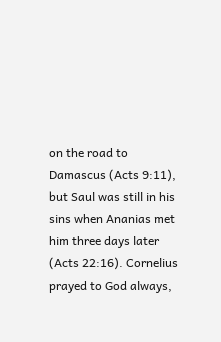on the road to Damascus (Acts 9:11), but Saul was still in his sins when Ananias met him three days later (Acts 22:16). Cornelius prayed to God always,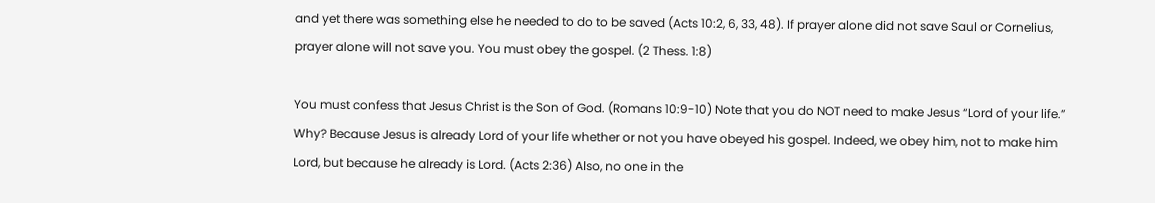and yet there was something else he needed to do to be saved (Acts 10:2, 6, 33, 48). If prayer alone did not save Saul or Cornelius, prayer alone will not save you. You must obey the gospel. (2 Thess. 1:8)

You must confess that Jesus Christ is the Son of God. (Romans 10:9-10) Note that you do NOT need to make Jesus “Lord of your life.” Why? Because Jesus is already Lord of your life whether or not you have obeyed his gospel. Indeed, we obey him, not to make him Lord, but because he already is Lord. (Acts 2:36) Also, no one in the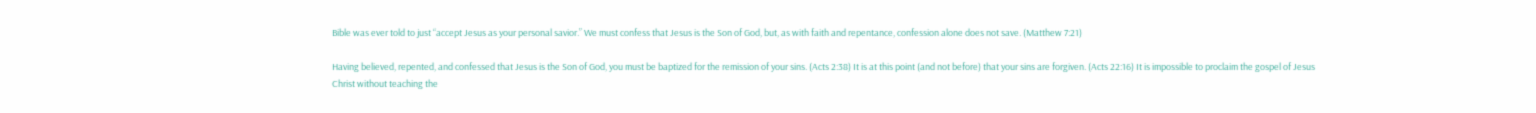Bible was ever told to just “accept Jesus as your personal savior.” We must confess that Jesus is the Son of God, but, as with faith and repentance, confession alone does not save. (Matthew 7:21)

Having believed, repented, and confessed that Jesus is the Son of God, you must be baptized for the remission of your sins. (Acts 2:38) It is at this point (and not before) that your sins are forgiven. (Acts 22:16) It is impossible to proclaim the gospel of Jesus Christ without teaching the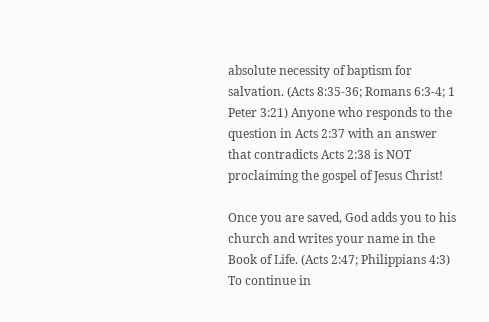absolute necessity of baptism for salvation. (Acts 8:35-36; Romans 6:3-4; 1 Peter 3:21) Anyone who responds to the question in Acts 2:37 with an answer that contradicts Acts 2:38 is NOT proclaiming the gospel of Jesus Christ!

Once you are saved, God adds you to his church and writes your name in the Book of Life. (Acts 2:47; Philippians 4:3) To continue in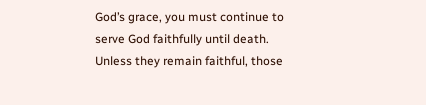God’s grace, you must continue to serve God faithfully until death. Unless they remain faithful, those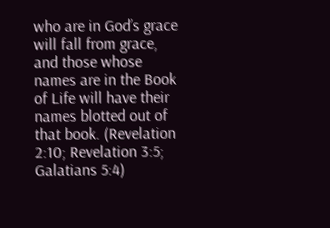who are in God’s grace will fall from grace, and those whose names are in the Book of Life will have their names blotted out of that book. (Revelation 2:10; Revelation 3:5; Galatians 5:4)